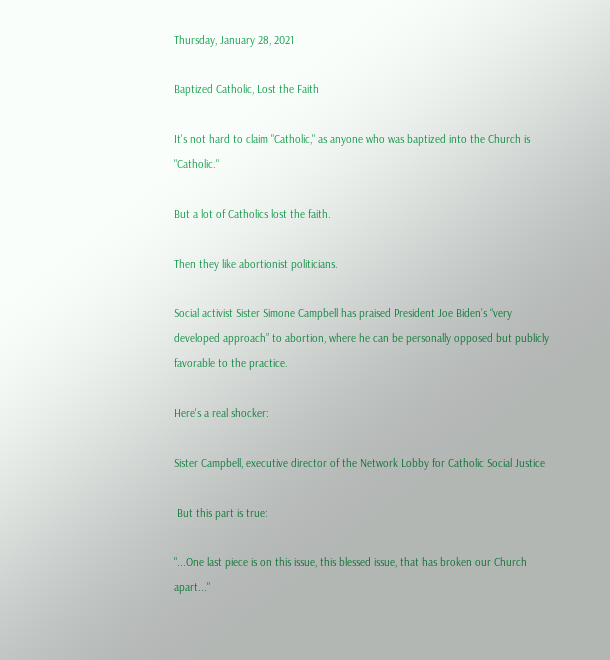Thursday, January 28, 2021

Baptized Catholic, Lost the Faith

It's not hard to claim "Catholic," as anyone who was baptized into the Church is "Catholic."

But a lot of Catholics lost the faith.

Then they like abortionist politicians.

Social activist Sister Simone Campbell has praised President Joe Biden’s “very developed approach” to abortion, where he can be personally opposed but publicly favorable to the practice.

Here's a real shocker:

Sister Campbell, executive director of the Network Lobby for Catholic Social Justice

 But this part is true:

"...One last piece is on this issue, this blessed issue, that has broken our Church apart..."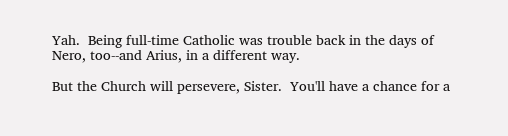Yah.  Being full-time Catholic was trouble back in the days of Nero, too--and Arius, in a different way.

But the Church will persevere, Sister.  You'll have a chance for a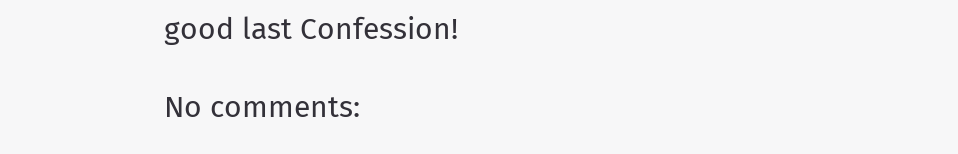good last Confession!

No comments: